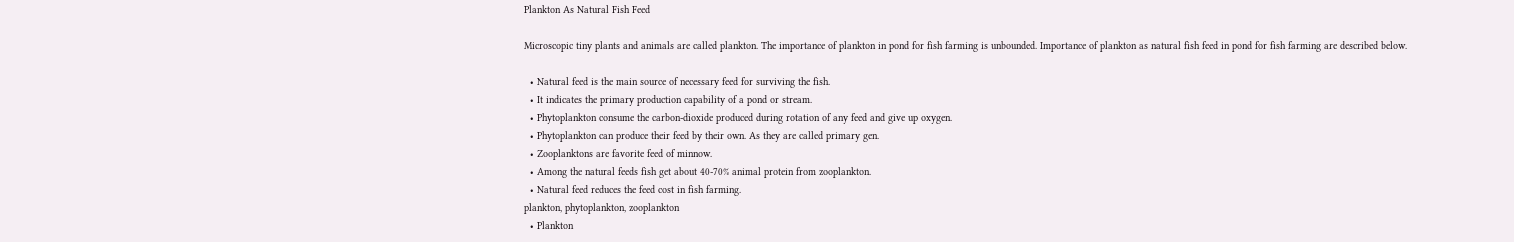Plankton As Natural Fish Feed

Microscopic tiny plants and animals are called plankton. The importance of plankton in pond for fish farming is unbounded. Importance of plankton as natural fish feed in pond for fish farming are described below.

  • Natural feed is the main source of necessary feed for surviving the fish.
  • It indicates the primary production capability of a pond or stream.
  • Phytoplankton consume the carbon-dioxide produced during rotation of any feed and give up oxygen.
  • Phytoplankton can produce their feed by their own. As they are called primary gen.
  • Zooplanktons are favorite feed of minnow.
  • Among the natural feeds fish get about 40-70% animal protein from zooplankton.
  • Natural feed reduces the feed cost in fish farming.
plankton, phytoplankton, zooplankton
  • Plankton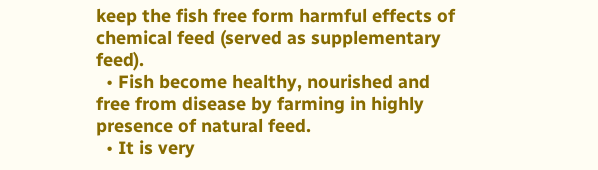keep the fish free form harmful effects of chemical feed (served as supplementary feed).
  • Fish become healthy, nourished and free from disease by farming in highly presence of natural feed.
  • It is very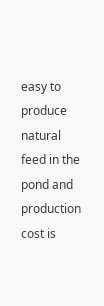easy to produce natural feed in the pond and production cost is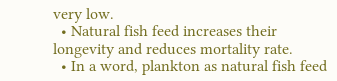very low.
  • Natural fish feed increases their longevity and reduces mortality rate.
  • In a word, plankton as natural fish feed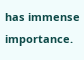has immense importance.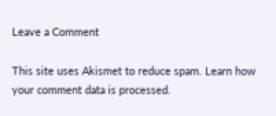Leave a Comment

This site uses Akismet to reduce spam. Learn how your comment data is processed.